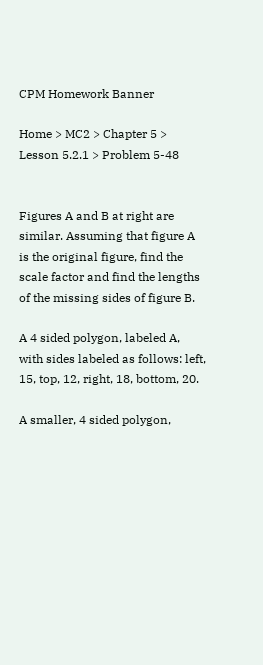CPM Homework Banner

Home > MC2 > Chapter 5 > Lesson 5.2.1 > Problem 5-48


Figures A and B at right are similar. Assuming that figure A is the original figure, find the scale factor and find the lengths of the missing sides of figure B.

A 4 sided polygon, labeled A, with sides labeled as follows: left, 15, top, 12, right, 18, bottom, 20.

A smaller, 4 sided polygon,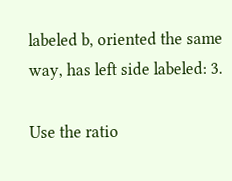labeled b, oriented the same way, has left side labeled: 3.

Use the ratio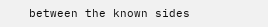between the known sides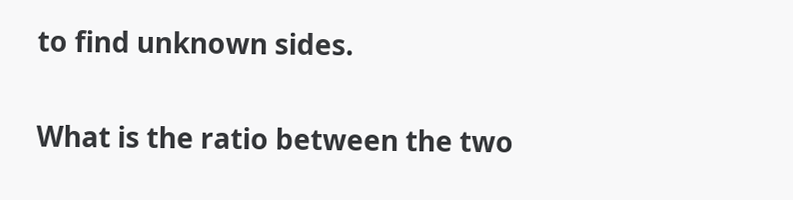to find unknown sides.

What is the ratio between the two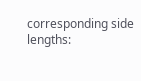corresponding side lengths: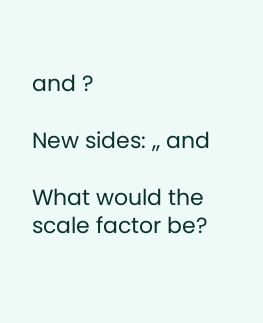and ?

New sides: ,, and

What would the scale factor be?